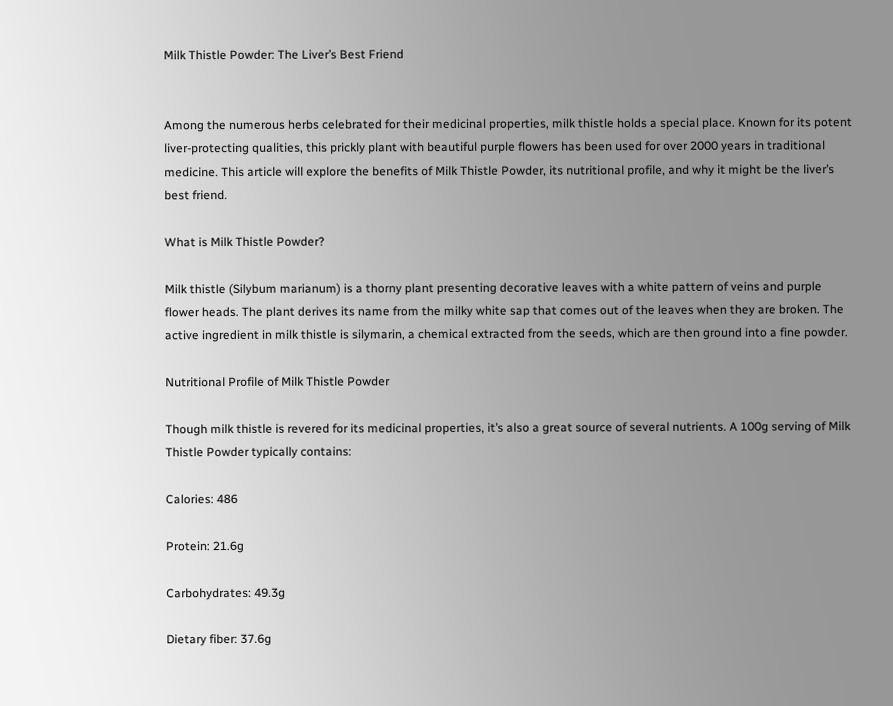Milk Thistle Powder: The Liver’s Best Friend


Among the numerous herbs celebrated for their medicinal properties, milk thistle holds a special place. Known for its potent liver-protecting qualities, this prickly plant with beautiful purple flowers has been used for over 2000 years in traditional medicine. This article will explore the benefits of Milk Thistle Powder, its nutritional profile, and why it might be the liver’s best friend.

What is Milk Thistle Powder?

Milk thistle (Silybum marianum) is a thorny plant presenting decorative leaves with a white pattern of veins and purple flower heads. The plant derives its name from the milky white sap that comes out of the leaves when they are broken. The active ingredient in milk thistle is silymarin, a chemical extracted from the seeds, which are then ground into a fine powder.

Nutritional Profile of Milk Thistle Powder

Though milk thistle is revered for its medicinal properties, it’s also a great source of several nutrients. A 100g serving of Milk Thistle Powder typically contains:

Calories: 486

Protein: 21.6g

Carbohydrates: 49.3g

Dietary fiber: 37.6g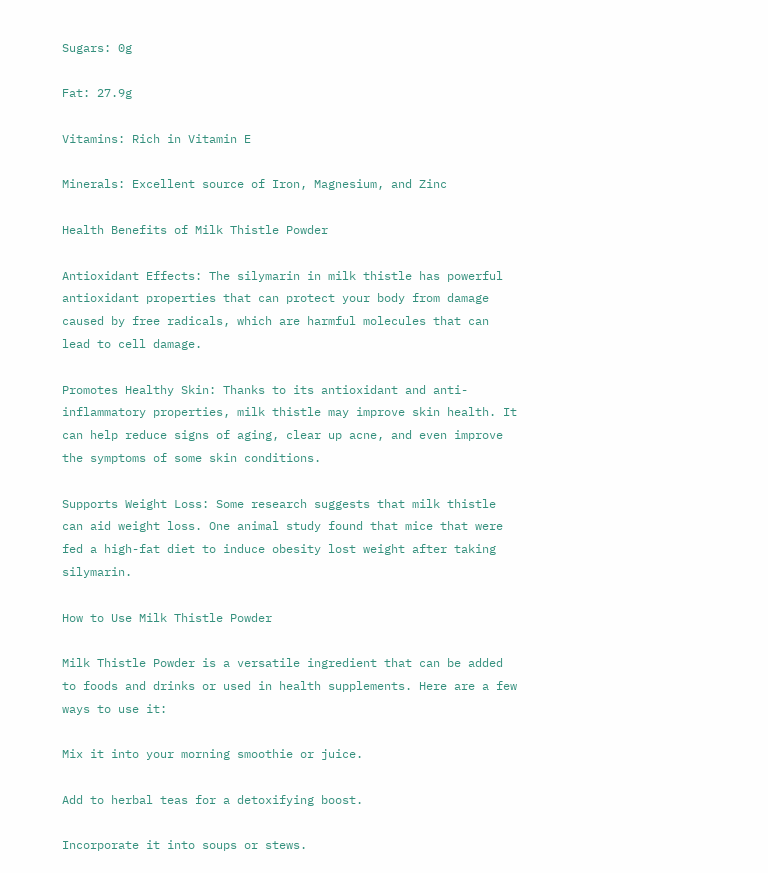Sugars: 0g

Fat: 27.9g

Vitamins: Rich in Vitamin E

Minerals: Excellent source of Iron, Magnesium, and Zinc

Health Benefits of Milk Thistle Powder

Antioxidant Effects: The silymarin in milk thistle has powerful antioxidant properties that can protect your body from damage caused by free radicals, which are harmful molecules that can lead to cell damage.

Promotes Healthy Skin: Thanks to its antioxidant and anti-inflammatory properties, milk thistle may improve skin health. It can help reduce signs of aging, clear up acne, and even improve the symptoms of some skin conditions.

Supports Weight Loss: Some research suggests that milk thistle can aid weight loss. One animal study found that mice that were fed a high-fat diet to induce obesity lost weight after taking silymarin.

How to Use Milk Thistle Powder

Milk Thistle Powder is a versatile ingredient that can be added to foods and drinks or used in health supplements. Here are a few ways to use it:

Mix it into your morning smoothie or juice.

Add to herbal teas for a detoxifying boost.

Incorporate it into soups or stews.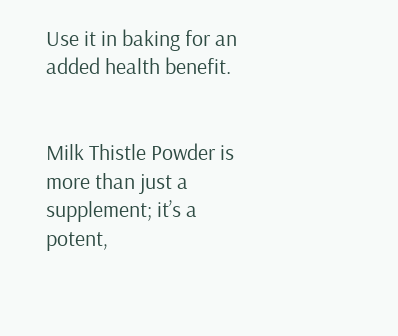Use it in baking for an added health benefit.


Milk Thistle Powder is more than just a supplement; it’s a potent,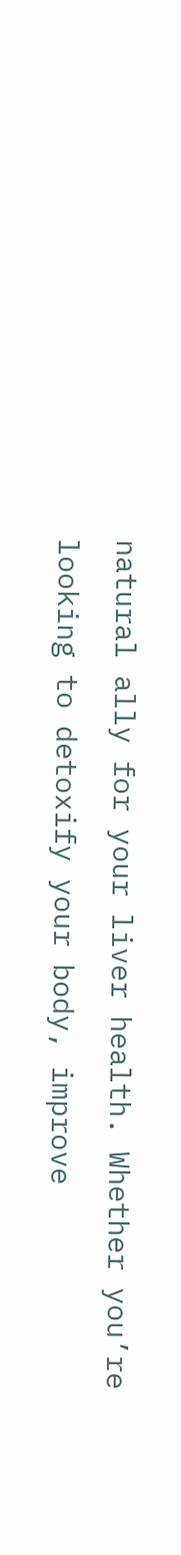natural ally for your liver health. Whether you’re looking to detoxify your body, improve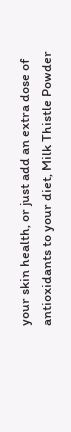your skin health, or just add an extra dose of antioxidants to your diet, Milk Thistle Powder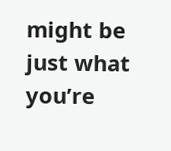might be just what you’re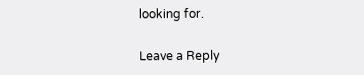looking for.

Leave a Reply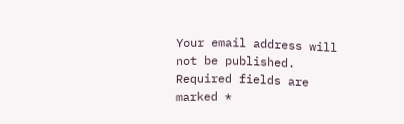Your email address will not be published. Required fields are marked *